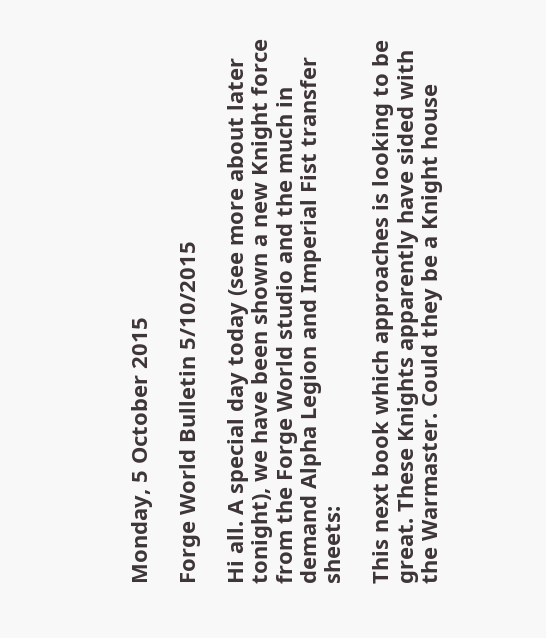Monday, 5 October 2015

Forge World Bulletin 5/10/2015

Hi all. A special day today (see more about later tonight), we have been shown a new Knight force from the Forge World studio and the much in demand Alpha Legion and Imperial Fist transfer sheets:

This next book which approaches is looking to be great. These Knights apparently have sided with the Warmaster. Could they be a Knight house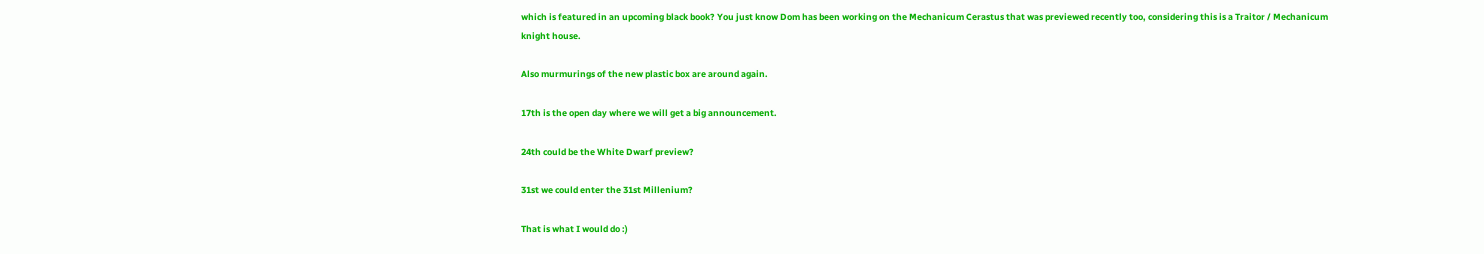which is featured in an upcoming black book? You just know Dom has been working on the Mechanicum Cerastus that was previewed recently too, considering this is a Traitor / Mechanicum knight house.

Also murmurings of the new plastic box are around again.

17th is the open day where we will get a big announcement.

24th could be the White Dwarf preview?

31st we could enter the 31st Millenium?

That is what I would do :)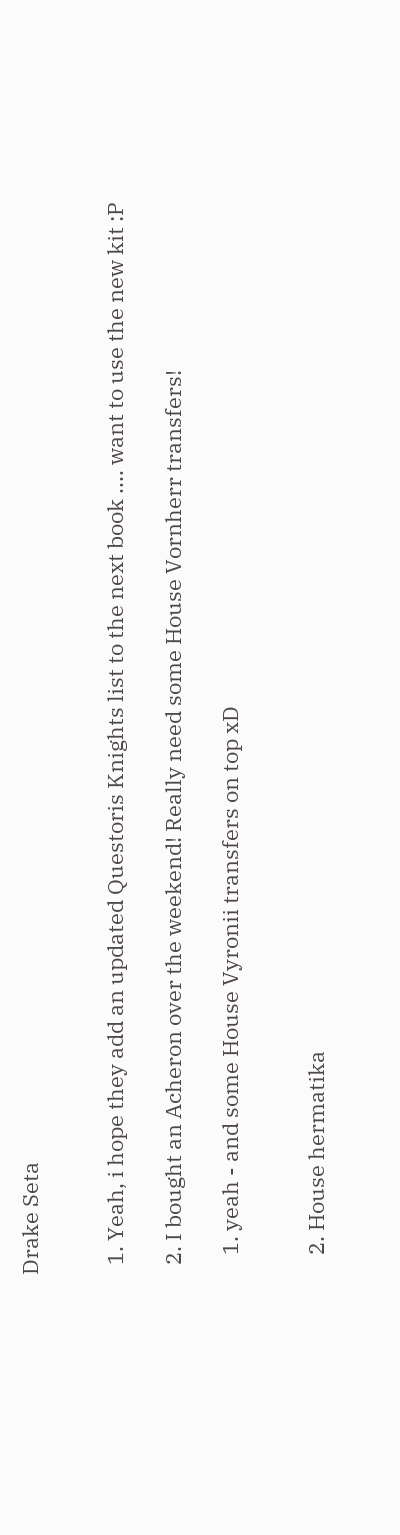Drake Seta


  1. Yeah, i hope they add an updated Questoris Knights list to the next book .... want to use the new kit :P

  2. I bought an Acheron over the weekend! Really need some House Vornherr transfers!

    1. yeah - and some House Vyronii transfers on top xD


    2. House hermatika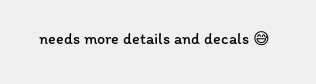needs more details and decals 😅